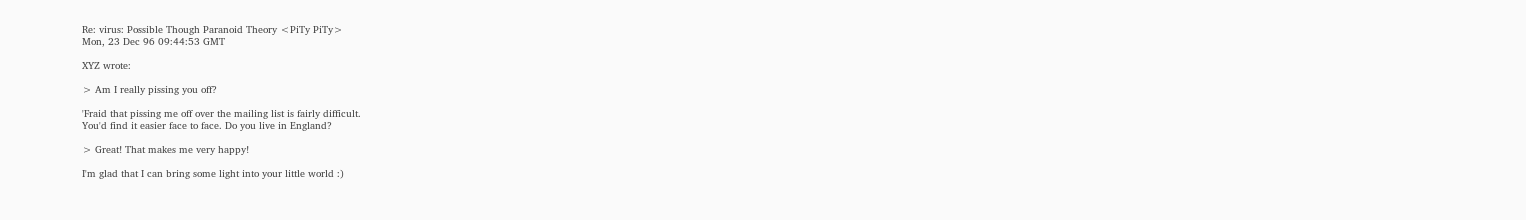Re: virus: Possible Though Paranoid Theory <PiTy PiTy>
Mon, 23 Dec 96 09:44:53 GMT

XYZ wrote:

> Am I really pissing you off?

'Fraid that pissing me off over the mailing list is fairly difficult.
You'd find it easier face to face. Do you live in England?

> Great! That makes me very happy!

I'm glad that I can bring some light into your little world :)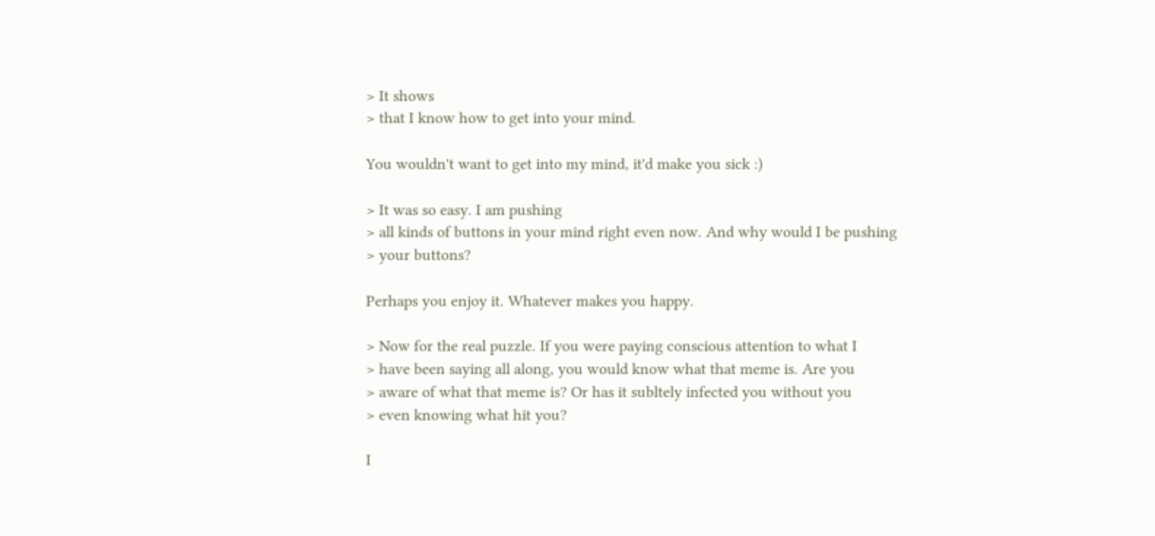> It shows
> that I know how to get into your mind.

You wouldn't want to get into my mind, it'd make you sick :)

> It was so easy. I am pushing
> all kinds of buttons in your mind right even now. And why would I be pushing
> your buttons?

Perhaps you enjoy it. Whatever makes you happy.

> Now for the real puzzle. If you were paying conscious attention to what I
> have been saying all along, you would know what that meme is. Are you
> aware of what that meme is? Or has it subltely infected you without you
> even knowing what hit you?

I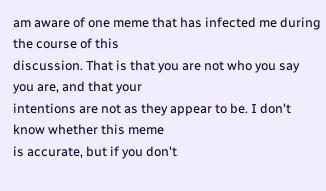am aware of one meme that has infected me during the course of this
discussion. That is that you are not who you say you are, and that your
intentions are not as they appear to be. I don't know whether this meme
is accurate, but if you don't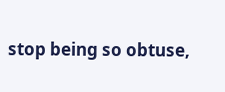stop being so obtuse,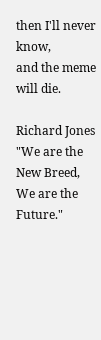then I'll never know,
and the meme will die.

Richard Jones
"We are the New Breed,
We are the Future."